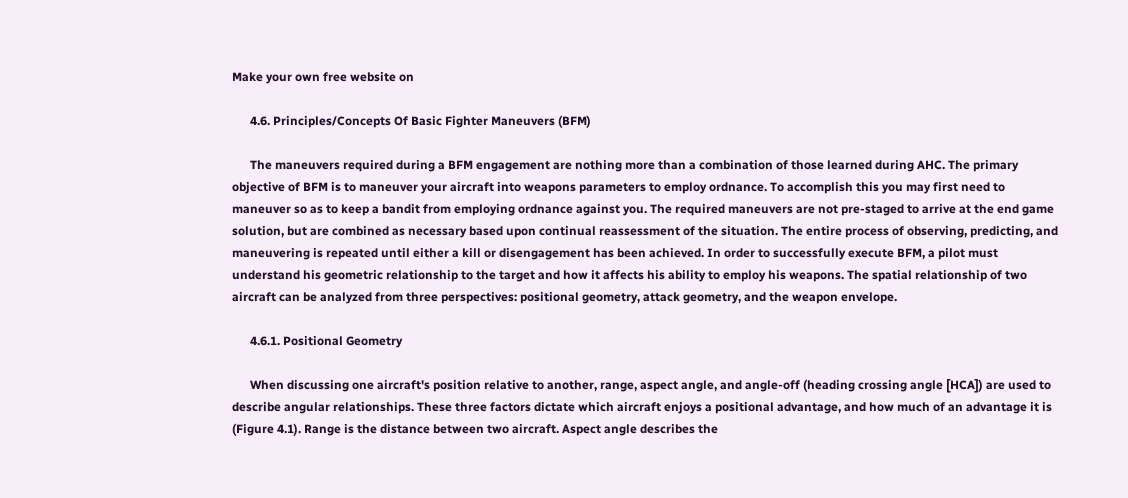Make your own free website on

      4.6. Principles/Concepts Of Basic Fighter Maneuvers (BFM)

      The maneuvers required during a BFM engagement are nothing more than a combination of those learned during AHC. The primary objective of BFM is to maneuver your aircraft into weapons parameters to employ ordnance. To accomplish this you may first need to maneuver so as to keep a bandit from employing ordnance against you. The required maneuvers are not pre-staged to arrive at the end game solution, but are combined as necessary based upon continual reassessment of the situation. The entire process of observing, predicting, and maneuvering is repeated until either a kill or disengagement has been achieved. In order to successfully execute BFM, a pilot must understand his geometric relationship to the target and how it affects his ability to employ his weapons. The spatial relationship of two aircraft can be analyzed from three perspectives: positional geometry, attack geometry, and the weapon envelope.

      4.6.1. Positional Geometry

      When discussing one aircraft's position relative to another, range, aspect angle, and angle-off (heading crossing angle [HCA]) are used to describe angular relationships. These three factors dictate which aircraft enjoys a positional advantage, and how much of an advantage it is (Figure 4.1). Range is the distance between two aircraft. Aspect angle describes the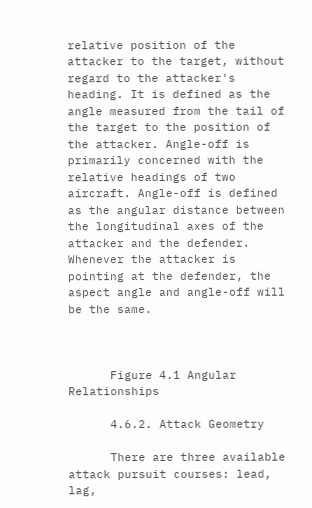relative position of the attacker to the target, without regard to the attacker's heading. It is defined as the angle measured from the tail of the target to the position of the attacker. Angle-off is primarily concerned with the relative headings of two aircraft. Angle-off is defined as the angular distance between the longitudinal axes of the attacker and the defender. Whenever the attacker is pointing at the defender, the aspect angle and angle-off will be the same.



      Figure 4.1 Angular Relationships

      4.6.2. Attack Geometry

      There are three available attack pursuit courses: lead, lag,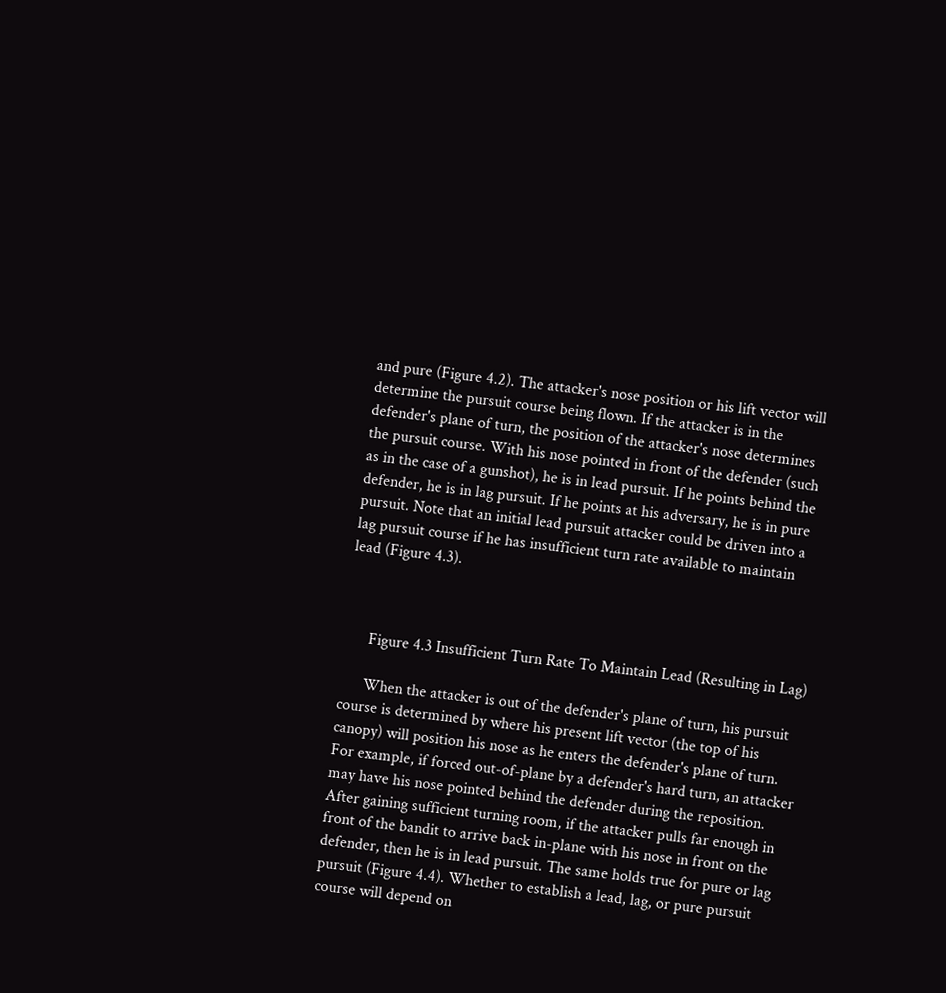and pure (Figure 4.2). The attacker's nose position or his lift vector will determine the pursuit course being flown. If the attacker is in the defender's plane of turn, the position of the attacker's nose determines the pursuit course. With his nose pointed in front of the defender (such as in the case of a gunshot), he is in lead pursuit. If he points behind the defender, he is in lag pursuit. If he points at his adversary, he is in pure pursuit. Note that an initial lead pursuit attacker could be driven into a lag pursuit course if he has insufficient turn rate available to maintain lead (Figure 4.3).



      Figure 4.3 Insufficient Turn Rate To Maintain Lead (Resulting in Lag)

      When the attacker is out of the defender's plane of turn, his pursuit course is determined by where his present lift vector (the top of his canopy) will position his nose as he enters the defender's plane of turn. For example, if forced out-of-plane by a defender's hard turn, an attacker may have his nose pointed behind the defender during the reposition. After gaining sufficient turning room, if the attacker pulls far enough in front of the bandit to arrive back in-plane with his nose in front on the defender, then he is in lead pursuit. The same holds true for pure or lag pursuit (Figure 4.4). Whether to establish a lead, lag, or pure pursuit course will depend on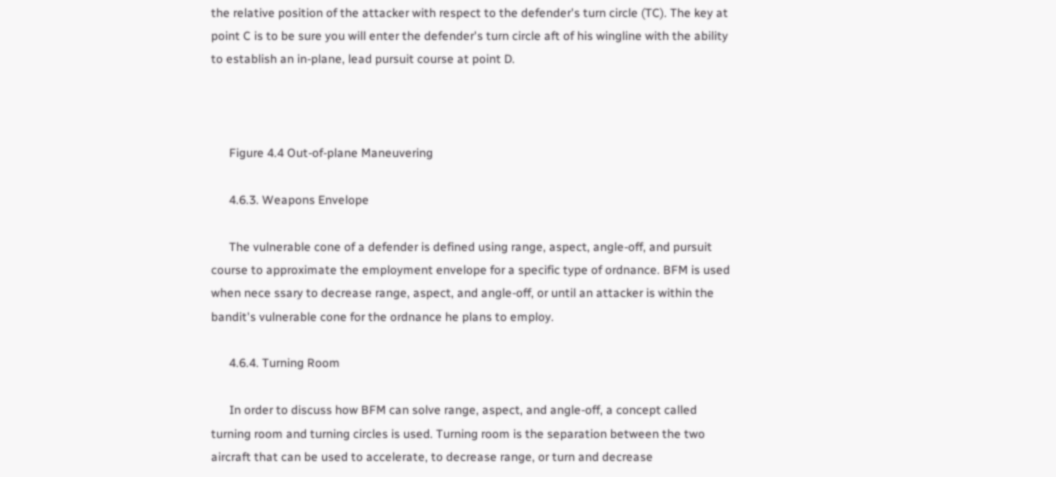the relative position of the attacker with respect to the defender's turn circle (TC). The key at point C is to be sure you will enter the defender's turn circle aft of his wingline with the ability to establish an in-plane, lead pursuit course at point D.



      Figure 4.4 Out-of-plane Maneuvering

      4.6.3. Weapons Envelope

      The vulnerable cone of a defender is defined using range, aspect, angle-off, and pursuit course to approximate the employment envelope for a specific type of ordnance. BFM is used when nece ssary to decrease range, aspect, and angle-off, or until an attacker is within the bandit's vulnerable cone for the ordnance he plans to employ.

      4.6.4. Turning Room

      In order to discuss how BFM can solve range, aspect, and angle-off, a concept called turning room and turning circles is used. Turning room is the separation between the two aircraft that can be used to accelerate, to decrease range, or turn and decrease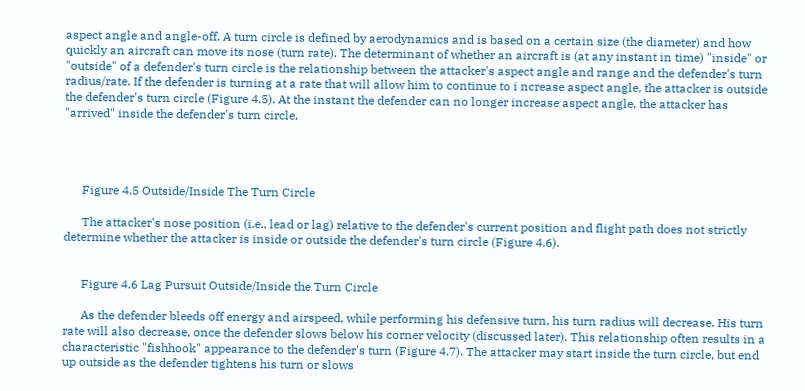aspect angle and angle-off. A turn circle is defined by aerodynamics and is based on a certain size (the diameter) and how quickly an aircraft can move its nose (turn rate). The determinant of whether an aircraft is (at any instant in time) "inside" or "outside" of a defender's turn circle is the relationship between the attacker's aspect angle and range and the defender's turn radius/rate. If the defender is turning at a rate that will allow him to continue to i ncrease aspect angle, the attacker is outside the defender's turn circle (Figure 4.5). At the instant the defender can no longer increase aspect angle, the attacker has "arrived" inside the defender's turn circle.




      Figure 4.5 Outside/Inside The Turn Circle

      The attacker's nose position (i.e., lead or lag) relative to the defender's current position and flight path does not strictly determine whether the attacker is inside or outside the defender's turn circle (Figure 4.6).


      Figure 4.6 Lag Pursuit Outside/Inside the Turn Circle

      As the defender bleeds off energy and airspeed, while performing his defensive turn, his turn radius will decrease. His turn rate will also decrease, once the defender slows below his corner velocity (discussed later). This relationship often results in a characteristic "fishhook" appearance to the defender's turn (Figure 4.7). The attacker may start inside the turn circle, but end up outside as the defender tightens his turn or slows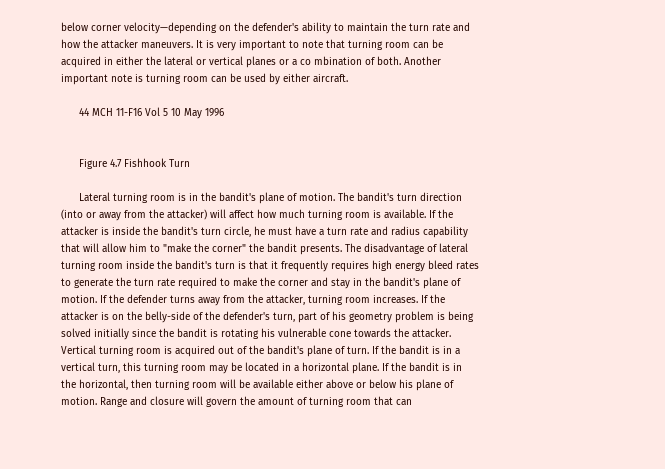below corner velocity—depending on the defender's ability to maintain the turn rate and how the attacker maneuvers. It is very important to note that turning room can be acquired in either the lateral or vertical planes or a co mbination of both. Another important note is turning room can be used by either aircraft.

      44 MCH 11-F16 Vol 5 10 May 1996


      Figure 4.7 Fishhook Turn

      Lateral turning room is in the bandit's plane of motion. The bandit's turn direction (into or away from the attacker) will affect how much turning room is available. If the attacker is inside the bandit's turn circle, he must have a turn rate and radius capability that will allow him to "make the corner" the bandit presents. The disadvantage of lateral turning room inside the bandit's turn is that it frequently requires high energy bleed rates to generate the turn rate required to make the corner and stay in the bandit's plane of motion. If the defender turns away from the attacker, turning room increases. If the attacker is on the belly-side of the defender's turn, part of his geometry problem is being solved initially since the bandit is rotating his vulnerable cone towards the attacker. Vertical turning room is acquired out of the bandit's plane of turn. If the bandit is in a vertical turn, this turning room may be located in a horizontal plane. If the bandit is in the horizontal, then turning room will be available either above or below his plane of motion. Range and closure will govern the amount of turning room that can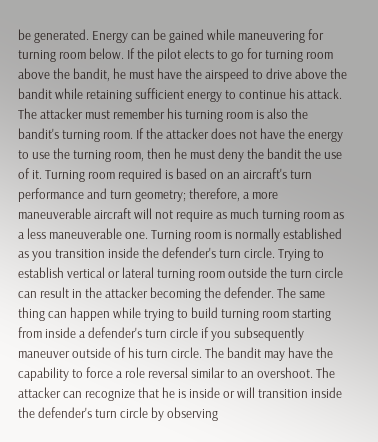be generated. Energy can be gained while maneuvering for turning room below. If the pilot elects to go for turning room above the bandit, he must have the airspeed to drive above the bandit while retaining sufficient energy to continue his attack. The attacker must remember his turning room is also the bandit's turning room. If the attacker does not have the energy to use the turning room, then he must deny the bandit the use of it. Turning room required is based on an aircraft's turn performance and turn geometry; therefore, a more maneuverable aircraft will not require as much turning room as a less maneuverable one. Turning room is normally established as you transition inside the defender's turn circle. Trying to establish vertical or lateral turning room outside the turn circle can result in the attacker becoming the defender. The same thing can happen while trying to build turning room starting from inside a defender's turn circle if you subsequently maneuver outside of his turn circle. The bandit may have the capability to force a role reversal similar to an overshoot. The attacker can recognize that he is inside or will transition inside the defender's turn circle by observing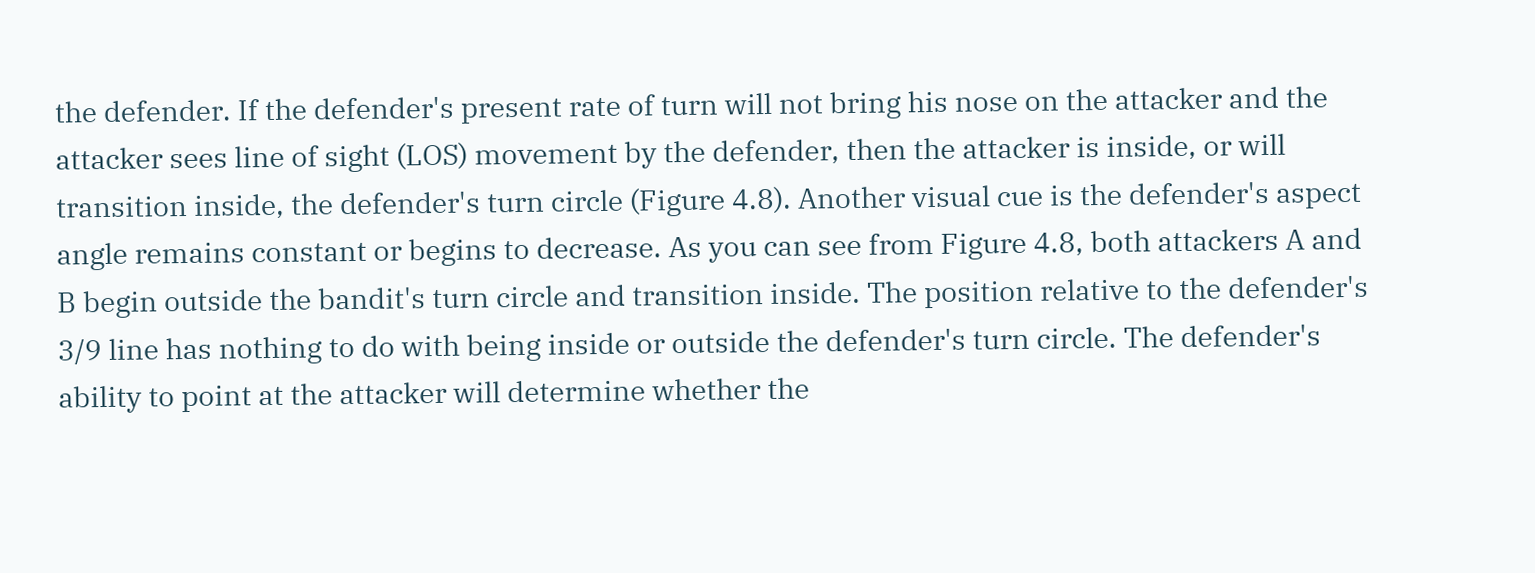the defender. If the defender's present rate of turn will not bring his nose on the attacker and the attacker sees line of sight (LOS) movement by the defender, then the attacker is inside, or will transition inside, the defender's turn circle (Figure 4.8). Another visual cue is the defender's aspect angle remains constant or begins to decrease. As you can see from Figure 4.8, both attackers A and B begin outside the bandit's turn circle and transition inside. The position relative to the defender's 3/9 line has nothing to do with being inside or outside the defender's turn circle. The defender's ability to point at the attacker will determine whether the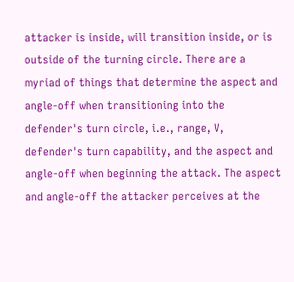attacker is inside, will transition inside, or is outside of the turning circle. There are a myriad of things that determine the aspect and angle-off when transitioning into the defender's turn circle, i.e., range, V, defender's turn capability, and the aspect and angle-off when beginning the attack. The aspect and angle-off the attacker perceives at the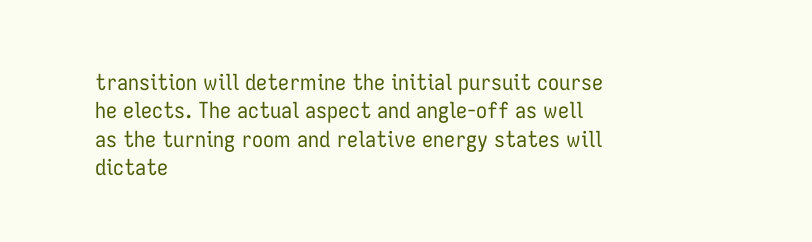transition will determine the initial pursuit course he elects. The actual aspect and angle-off as well as the turning room and relative energy states will dictate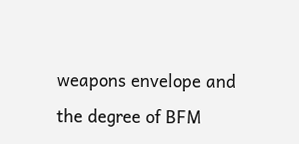weapons envelope and the degree of BFM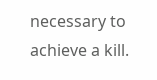necessary to achieve a kill.